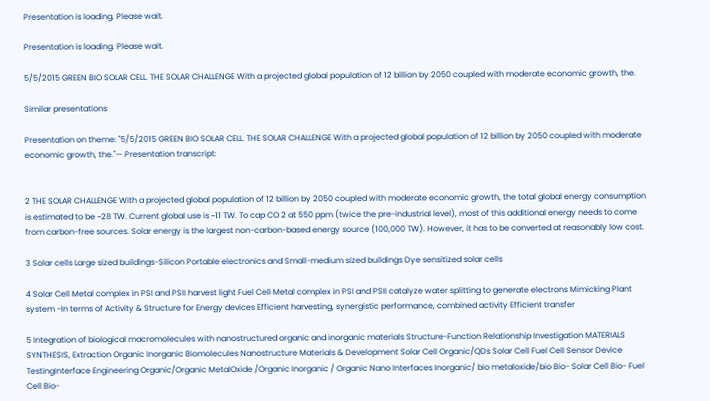Presentation is loading. Please wait.

Presentation is loading. Please wait.

5/5/2015 GREEN BIO SOLAR CELL. THE SOLAR CHALLENGE With a projected global population of 12 billion by 2050 coupled with moderate economic growth, the.

Similar presentations

Presentation on theme: "5/5/2015 GREEN BIO SOLAR CELL. THE SOLAR CHALLENGE With a projected global population of 12 billion by 2050 coupled with moderate economic growth, the."— Presentation transcript:


2 THE SOLAR CHALLENGE With a projected global population of 12 billion by 2050 coupled with moderate economic growth, the total global energy consumption is estimated to be ~28 TW. Current global use is ~11 TW. To cap CO 2 at 550 ppm (twice the pre-industrial level), most of this additional energy needs to come from carbon-free sources. Solar energy is the largest non-carbon-based energy source (100,000 TW). However, it has to be converted at reasonably low cost.

3 Solar cells Large sized buildings-Silicon Portable electronics and Small-medium sized buildings Dye sensitized solar cells

4 Solar Cell Metal complex in PSI and PSII harvest light Fuel Cell Metal complex in PSI and PSII catalyze water splitting to generate electrons Mimicking Plant system -In terms of Activity & Structure for Energy devices Efficient harvesting, synergistic performance, combined activity Efficient transfer

5 Integration of biological macromolecules with nanostructured organic and inorganic materials Structure-Function Relationship Investigation MATERIALS SYNTHESIS, Extraction Organic Inorganic Biomolecules Nanostructure Materials & Development Solar Cell Organic/QDs Solar Cell Fuel Cell Sensor Device TestingInterface Engineering Organic/Organic MetalOxide /Organic Inorganic / Organic Nano Interfaces Inorganic/ bio metaloxide/bio Bio- Solar Cell Bio- Fuel Cell Bio-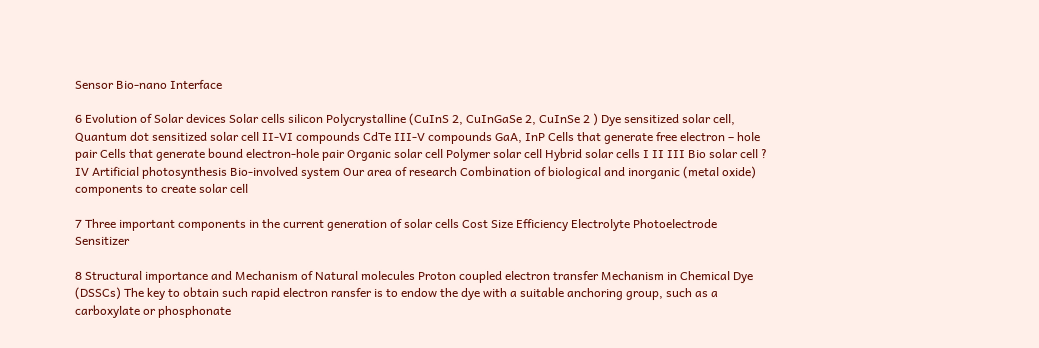Sensor Bio-nano Interface

6 Evolution of Solar devices Solar cells silicon Polycrystalline (CuInS 2, CuInGaSe 2, CuInSe 2 ) Dye sensitized solar cell, Quantum dot sensitized solar cell II-VI compounds CdTe III-V compounds GaA, InP Cells that generate free electron – hole pair Cells that generate bound electron-hole pair Organic solar cell Polymer solar cell Hybrid solar cells I II III Bio solar cell ? IV Artificial photosynthesis Bio-involved system Our area of research Combination of biological and inorganic (metal oxide) components to create solar cell

7 Three important components in the current generation of solar cells Cost Size Efficiency Electrolyte Photoelectrode Sensitizer

8 Structural importance and Mechanism of Natural molecules Proton coupled electron transfer Mechanism in Chemical Dye (DSSCs) The key to obtain such rapid electron ransfer is to endow the dye with a suitable anchoring group, such as a carboxylate or phosphonate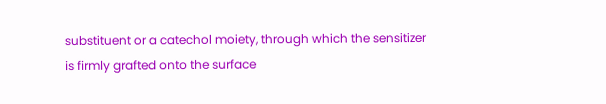substituent or a catechol moiety, through which the sensitizer is firmly grafted onto the surface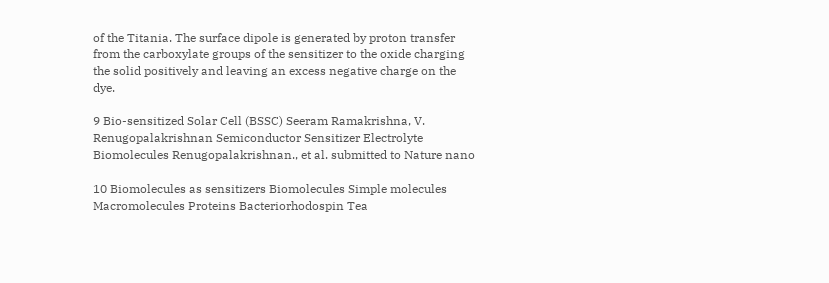of the Titania. The surface dipole is generated by proton transfer from the carboxylate groups of the sensitizer to the oxide charging the solid positively and leaving an excess negative charge on the dye.

9 Bio-sensitized Solar Cell (BSSC) Seeram Ramakrishna, V. Renugopalakrishnan Semiconductor Sensitizer Electrolyte Biomolecules Renugopalakrishnan., et al. submitted to Nature nano

10 Biomolecules as sensitizers Biomolecules Simple molecules Macromolecules Proteins Bacteriorhodospin Tea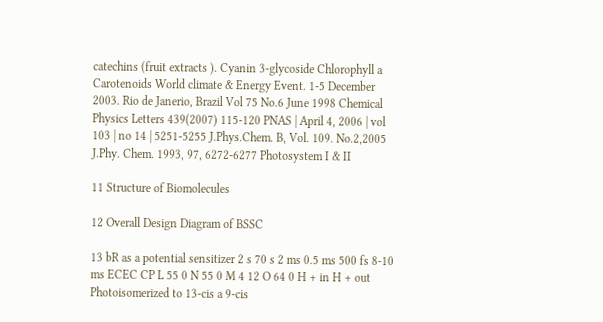catechins (fruit extracts ). Cyanin 3-glycoside Chlorophyll a Carotenoids World climate & Energy Event. 1-5 December 2003. Rio de Janerio, Brazil Vol 75 No.6 June 1998 Chemical Physics Letters 439(2007) 115-120 PNAS | April 4, 2006 | vol 103 | no 14 | 5251-5255 J.Phys.Chem. B, Vol. 109. No.2,2005 J.Phy. Chem. 1993, 97, 6272-6277 Photosystem I & II

11 Structure of Biomolecules

12 Overall Design Diagram of BSSC

13 bR as a potential sensitizer 2 s 70 s 2 ms 0.5 ms 500 fs 8-10 ms ECEC CP L 55 0 N 55 0 M 4 12 O 64 0 H + in H + out Photoisomerized to 13-cis a 9-cis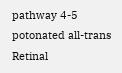pathway 4-5 potonated all-trans Retinal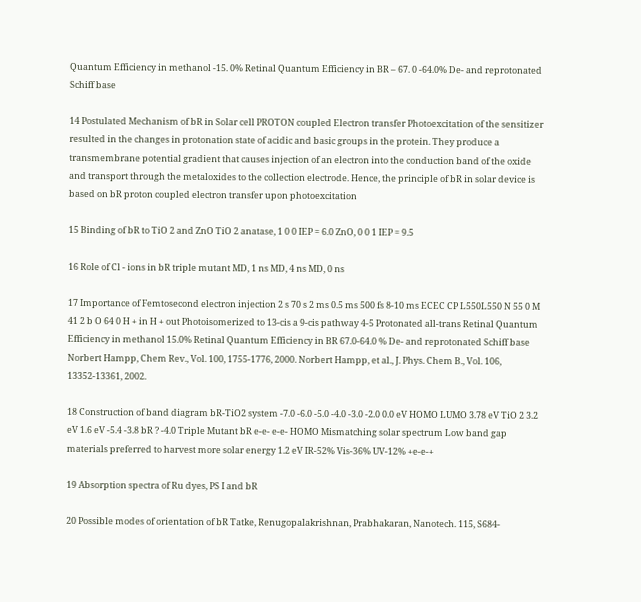Quantum Efficiency in methanol -15. 0% Retinal Quantum Efficiency in BR – 67. 0 -64.0% De- and reprotonated Schiff base

14 Postulated Mechanism of bR in Solar cell PROTON coupled Electron transfer Photoexcitation of the sensitizer resulted in the changes in protonation state of acidic and basic groups in the protein. They produce a transmembrane potential gradient that causes injection of an electron into the conduction band of the oxide and transport through the metaloxides to the collection electrode. Hence, the principle of bR in solar device is based on bR proton coupled electron transfer upon photoexcitation

15 Binding of bR to TiO 2 and ZnO TiO 2 anatase, 1 0 0 IEP = 6.0 ZnO, 0 0 1 IEP = 9.5

16 Role of Cl - ions in bR triple mutant MD, 1 ns MD, 4 ns MD, 0 ns

17 Importance of Femtosecond electron injection 2 s 70 s 2 ms 0.5 ms 500 fs 8-10 ms ECEC CP L550L550 N 55 0 M 41 2 b O 64 0 H + in H + out Photoisomerized to 13-cis a 9-cis pathway 4-5 Protonated all-trans Retinal Quantum Efficiency in methanol 15.0% Retinal Quantum Efficiency in BR 67.0-64.0 % De- and reprotonated Schiff base Norbert Hampp, Chem Rev., Vol. 100, 1755-1776, 2000. Norbert Hampp, et al., J. Phys. Chem B., Vol. 106, 13352-13361, 2002.

18 Construction of band diagram bR-TiO2 system -7.0 -6.0 -5.0 -4.0 -3.0 -2.0 0.0 eV HOMO LUMO 3.78 eV TiO 2 3.2 eV 1.6 eV -5.4 -3.8 bR ? -4.0 Triple Mutant bR e-e- e-e- HOMO Mismatching solar spectrum Low band gap materials preferred to harvest more solar energy 1.2 eV IR-52% Vis-36% UV-12% +e-e-+

19 Absorption spectra of Ru dyes, PS I and bR

20 Possible modes of orientation of bR Tatke, Renugopalakrishnan, Prabhakaran, Nanotech. 115, S684-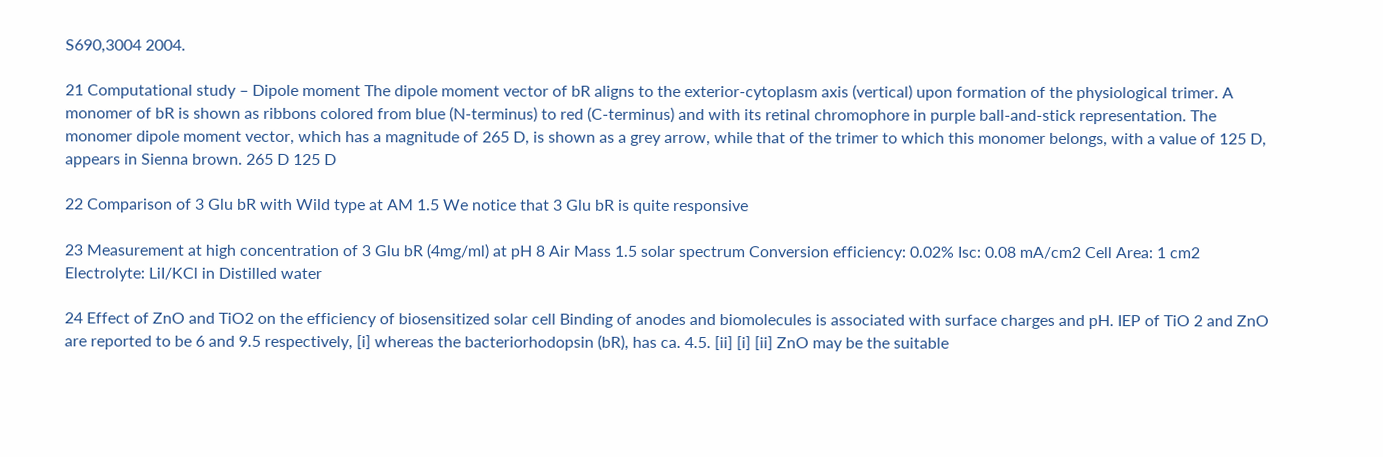S690,3004 2004.

21 Computational study – Dipole moment The dipole moment vector of bR aligns to the exterior-cytoplasm axis (vertical) upon formation of the physiological trimer. A monomer of bR is shown as ribbons colored from blue (N-terminus) to red (C-terminus) and with its retinal chromophore in purple ball-and-stick representation. The monomer dipole moment vector, which has a magnitude of 265 D, is shown as a grey arrow, while that of the trimer to which this monomer belongs, with a value of 125 D, appears in Sienna brown. 265 D 125 D

22 Comparison of 3 Glu bR with Wild type at AM 1.5 We notice that 3 Glu bR is quite responsive

23 Measurement at high concentration of 3 Glu bR (4mg/ml) at pH 8 Air Mass 1.5 solar spectrum Conversion efficiency: 0.02% Isc: 0.08 mA/cm2 Cell Area: 1 cm2 Electrolyte: LiI/KCl in Distilled water

24 Effect of ZnO and TiO2 on the efficiency of biosensitized solar cell Binding of anodes and biomolecules is associated with surface charges and pH. IEP of TiO 2 and ZnO are reported to be 6 and 9.5 respectively, [i] whereas the bacteriorhodopsin (bR), has ca. 4.5. [ii] [i] [ii] ZnO may be the suitable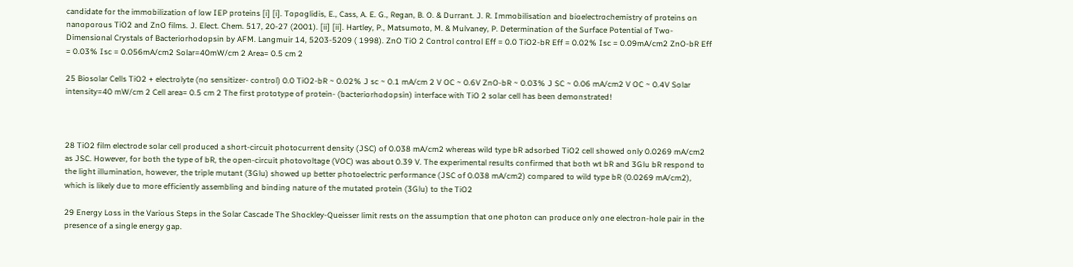candidate for the immobilization of low IEP proteins [i] [i]. Topoglidis, E., Cass, A. E. G., Regan, B. O. & Durrant. J. R. Immobilisation and bioelectrochemistry of proteins on nanoporous TiO2 and ZnO films. J. Elect. Chem. 517, 20-27 (2001). [ii] [ii]. Hartley, P., Matsumoto, M. & Mulvaney, P. Determination of the Surface Potential of Two- Dimensional Crystals of Bacteriorhodopsin by AFM. Langmuir 14, 5203-5209 ( 1998). ZnO TiO 2 Control control Eff = 0.0 TiO2-bR Eff = 0.02% Isc = 0.09mA/cm2 ZnO-bR Eff = 0.03% Isc = 0.056mA/cm2 Solar=40mW/cm 2 Area= 0.5 cm 2

25 Biosolar Cells TiO2 + electrolyte (no sensitizer- control) 0.0 TiO2-bR ~ 0.02% J sc ~ 0.1 mA/cm 2 V OC ~ 0.6V ZnO-bR ~ 0.03% J SC ~ 0.06 mA/cm2 V OC ~ 0.4V Solar intensity=40 mW/cm 2 Cell area= 0.5 cm 2 The first prototype of protein- (bacteriorhodopsin) interface with TiO 2 solar cell has been demonstrated!



28 TiO2 film electrode solar cell produced a short-circuit photocurrent density (JSC) of 0.038 mA/cm2 whereas wild type bR adsorbed TiO2 cell showed only 0.0269 mA/cm2 as JSC. However, for both the type of bR, the open-circuit photovoltage (VOC) was about 0.39 V. The experimental results confirmed that both wt bR and 3Glu bR respond to the light illumination, however, the triple mutant (3Glu) showed up better photoelectric performance (JSC of 0.038 mA/cm2) compared to wild type bR (0.0269 mA/cm2), which is likely due to more efficiently assembling and binding nature of the mutated protein (3Glu) to the TiO2

29 Energy Loss in the Various Steps in the Solar Cascade The Shockley-Queisser limit rests on the assumption that one photon can produce only one electron-hole pair in the presence of a single energy gap.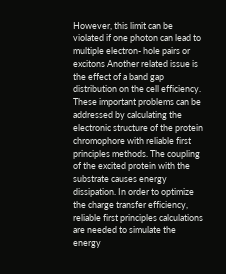However, this limit can be violated if one photon can lead to multiple electron- hole pairs or excitons Another related issue is the effect of a band gap distribution on the cell efficiency. These important problems can be addressed by calculating the electronic structure of the protein chromophore with reliable first principles methods. The coupling of the excited protein with the substrate causes energy dissipation. In order to optimize the charge transfer efficiency, reliable first principles calculations are needed to simulate the energy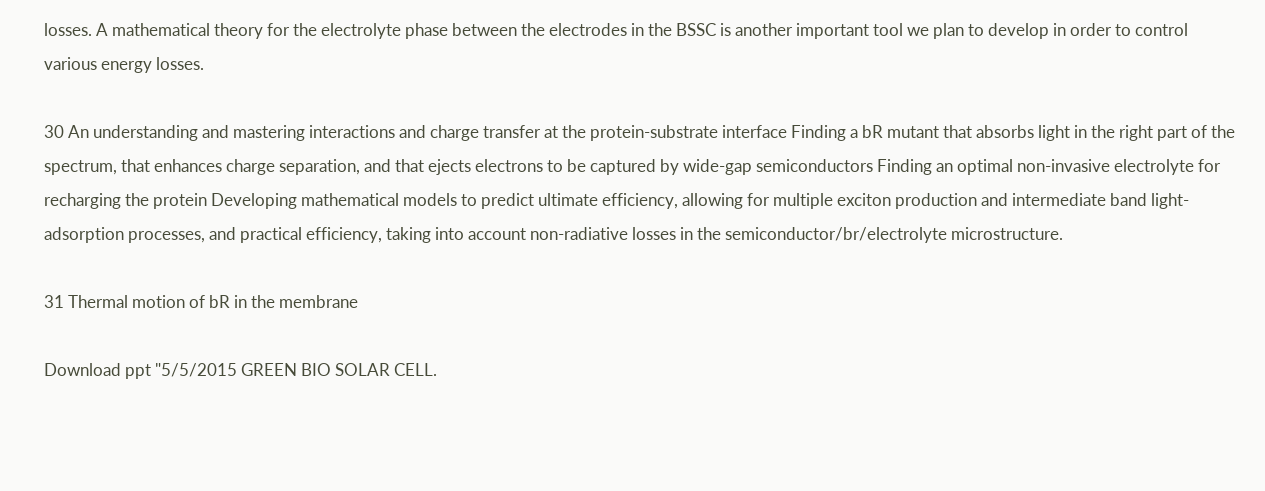losses. A mathematical theory for the electrolyte phase between the electrodes in the BSSC is another important tool we plan to develop in order to control various energy losses.

30 An understanding and mastering interactions and charge transfer at the protein-substrate interface Finding a bR mutant that absorbs light in the right part of the spectrum, that enhances charge separation, and that ejects electrons to be captured by wide-gap semiconductors Finding an optimal non-invasive electrolyte for recharging the protein Developing mathematical models to predict ultimate efficiency, allowing for multiple exciton production and intermediate band light-adsorption processes, and practical efficiency, taking into account non-radiative losses in the semiconductor/br/electrolyte microstructure.

31 Thermal motion of bR in the membrane

Download ppt "5/5/2015 GREEN BIO SOLAR CELL.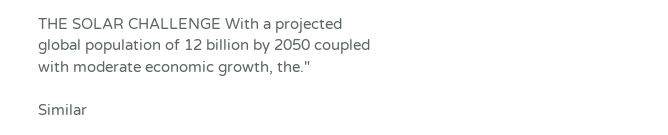THE SOLAR CHALLENGE With a projected global population of 12 billion by 2050 coupled with moderate economic growth, the."

Similar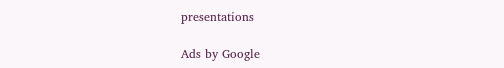presentations

Ads by Google